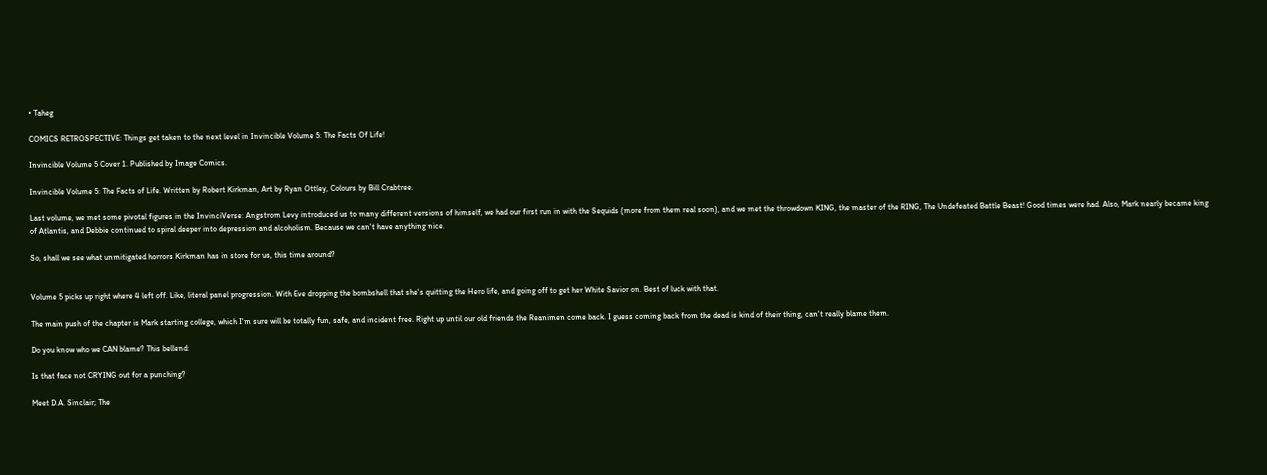• Taheg

COMICS RETROSPECTIVE: Things get taken to the next level in Invincible Volume 5: The Facts Of Life!

Invincible Volume 5 Cover 1. Published by Image Comics.

Invincible Volume 5: The Facts of Life. Written by Robert Kirkman, Art by Ryan Ottley, Colours by Bill Crabtree.

Last volume, we met some pivotal figures in the InvinciVerse: Angstrom Levy introduced us to many different versions of himself, we had our first run in with the Sequids (more from them real soon), and we met the throwdown KING, the master of the RING, The Undefeated Battle Beast! Good times were had. Also, Mark nearly became king of Atlantis, and Debbie continued to spiral deeper into depression and alcoholism. Because we can't have anything nice.

So, shall we see what unmitigated horrors Kirkman has in store for us, this time around?


Volume 5 picks up right where 4 left off. Like, literal panel progression. With Eve dropping the bombshell that she's quitting the Hero life, and going off to get her White Savior on. Best of luck with that.

The main push of the chapter is Mark starting college, which I'm sure will be totally fun, safe, and incident free. Right up until our old friends the Reanimen come back. I guess coming back from the dead is kind of their thing, can't really blame them.

Do you know who we CAN blame? This bellend:

Is that face not CRYING out for a punching?

Meet D.A. Sinclair; The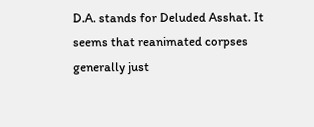D.A. stands for Deluded Asshat. It seems that reanimated corpses generally just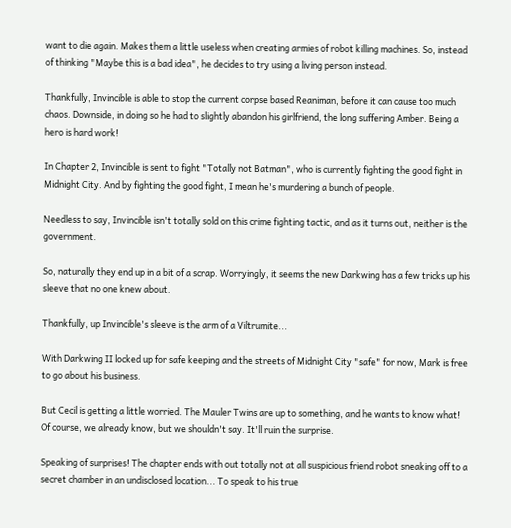want to die again. Makes them a little useless when creating armies of robot killing machines. So, instead of thinking "Maybe this is a bad idea", he decides to try using a living person instead.

Thankfully, Invincible is able to stop the current corpse based Reaniman, before it can cause too much chaos. Downside, in doing so he had to slightly abandon his girlfriend, the long suffering Amber. Being a hero is hard work!

In Chapter 2, Invincible is sent to fight "Totally not Batman", who is currently fighting the good fight in Midnight City. And by fighting the good fight, I mean he's murdering a bunch of people.

Needless to say, Invincible isn't totally sold on this crime fighting tactic, and as it turns out, neither is the government.

So, naturally they end up in a bit of a scrap. Worryingly, it seems the new Darkwing has a few tricks up his sleeve that no one knew about.

Thankfully, up Invincible's sleeve is the arm of a Viltrumite...

With Darkwing II locked up for safe keeping and the streets of Midnight City "safe" for now, Mark is free to go about his business.

But Cecil is getting a little worried. The Mauler Twins are up to something, and he wants to know what! Of course, we already know, but we shouldn't say. It'll ruin the surprise.

Speaking of surprises! The chapter ends with out totally not at all suspicious friend robot sneaking off to a secret chamber in an undisclosed location... To speak to his true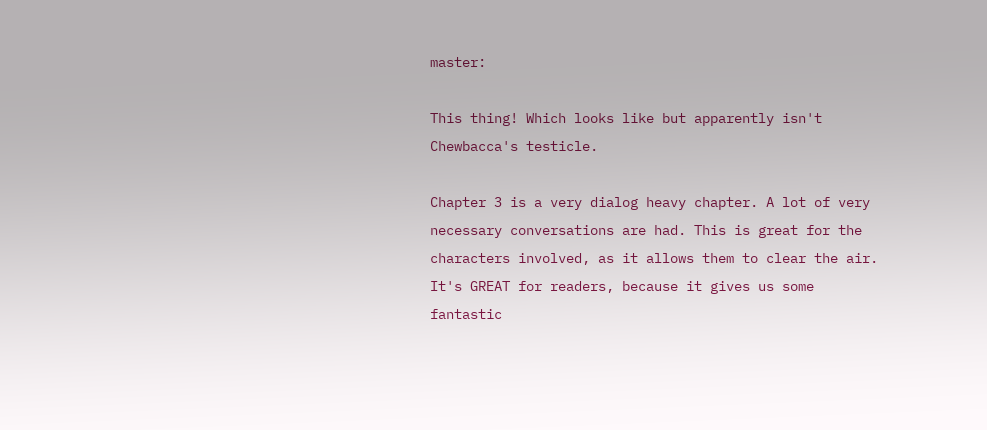master:

This thing! Which looks like but apparently isn't Chewbacca's testicle.

Chapter 3 is a very dialog heavy chapter. A lot of very necessary conversations are had. This is great for the characters involved, as it allows them to clear the air. It's GREAT for readers, because it gives us some fantastic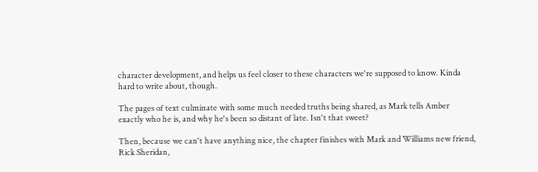character development, and helps us feel closer to these characters we're supposed to know. Kinda hard to write about, though.

The pages of text culminate with some much needed truths being shared, as Mark tells Amber exactly who he is, and why he's been so distant of late. Isn't that sweet?

Then, because we can't have anything nice, the chapter finishes with Mark and Williams new friend, Rick Sheridan,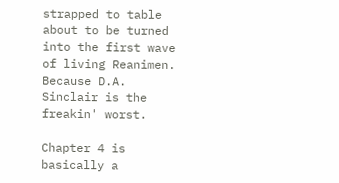strapped to table about to be turned into the first wave of living Reanimen. Because D.A. Sinclair is the freakin' worst.

Chapter 4 is basically a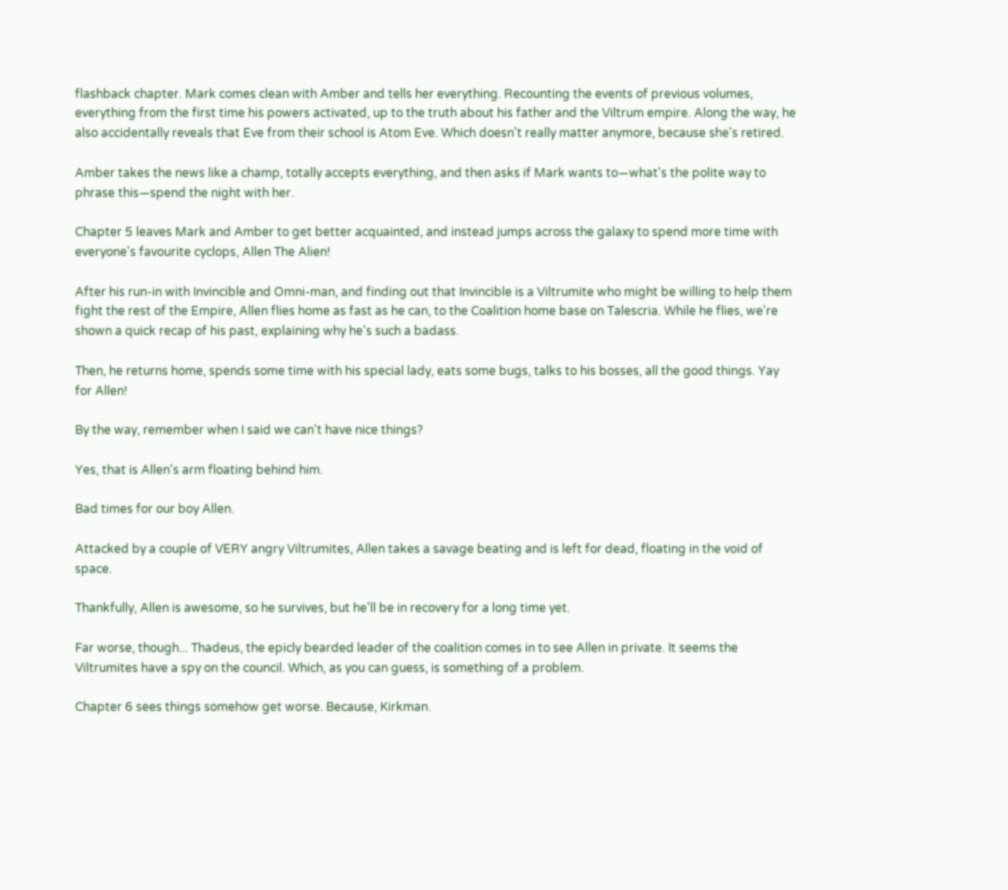flashback chapter. Mark comes clean with Amber and tells her everything. Recounting the events of previous volumes, everything from the first time his powers activated, up to the truth about his father and the Viltrum empire. Along the way, he also accidentally reveals that Eve from their school is Atom Eve. Which doesn't really matter anymore, because she's retired.

Amber takes the news like a champ, totally accepts everything, and then asks if Mark wants to—what's the polite way to phrase this—spend the night with her.

Chapter 5 leaves Mark and Amber to get better acquainted, and instead jumps across the galaxy to spend more time with everyone's favourite cyclops, Allen The Alien!

After his run-in with Invincible and Omni-man, and finding out that Invincible is a Viltrumite who might be willing to help them fight the rest of the Empire, Allen flies home as fast as he can, to the Coalition home base on Talescria. While he flies, we're shown a quick recap of his past, explaining why he's such a badass.

Then, he returns home, spends some time with his special lady, eats some bugs, talks to his bosses, all the good things. Yay for Allen!

By the way, remember when I said we can't have nice things?

Yes, that is Allen's arm floating behind him.

Bad times for our boy Allen.

Attacked by a couple of VERY angry Viltrumites, Allen takes a savage beating and is left for dead, floating in the void of space.

Thankfully, Allen is awesome, so he survives, but he'll be in recovery for a long time yet.

Far worse, though... Thadeus, the epicly bearded leader of the coalition comes in to see Allen in private. It seems the Viltrumites have a spy on the council. Which, as you can guess, is something of a problem.

Chapter 6 sees things somehow get worse. Because, Kirkman.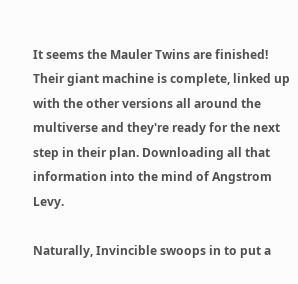It seems the Mauler Twins are finished! Their giant machine is complete, linked up with the other versions all around the multiverse and they're ready for the next step in their plan. Downloading all that information into the mind of Angstrom Levy.

Naturally, Invincible swoops in to put a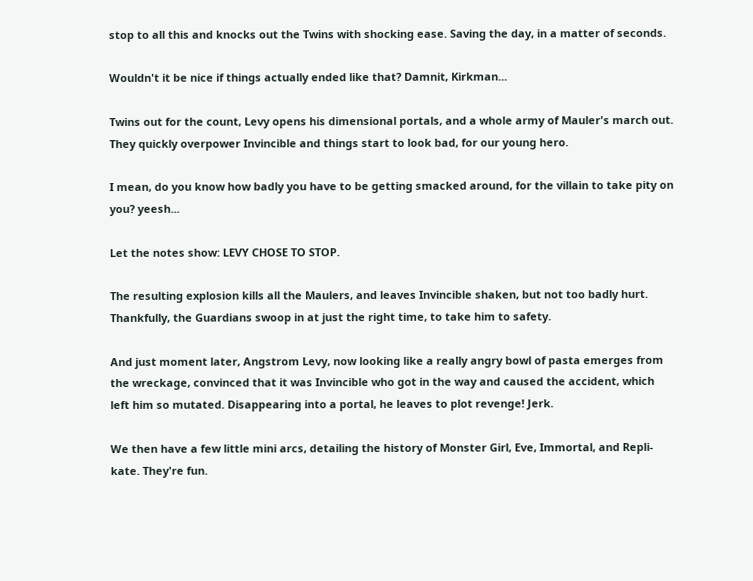stop to all this and knocks out the Twins with shocking ease. Saving the day, in a matter of seconds.

Wouldn't it be nice if things actually ended like that? Damnit, Kirkman...

Twins out for the count, Levy opens his dimensional portals, and a whole army of Mauler's march out. They quickly overpower Invincible and things start to look bad, for our young hero.

I mean, do you know how badly you have to be getting smacked around, for the villain to take pity on you? yeesh...

Let the notes show: LEVY CHOSE TO STOP.

The resulting explosion kills all the Maulers, and leaves Invincible shaken, but not too badly hurt. Thankfully, the Guardians swoop in at just the right time, to take him to safety.

And just moment later, Angstrom Levy, now looking like a really angry bowl of pasta emerges from the wreckage, convinced that it was Invincible who got in the way and caused the accident, which left him so mutated. Disappearing into a portal, he leaves to plot revenge! Jerk.

We then have a few little mini arcs, detailing the history of Monster Girl, Eve, Immortal, and Repli-kate. They're fun.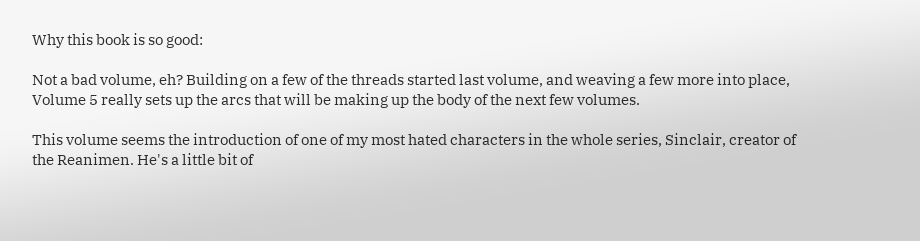Why this book is so good:

Not a bad volume, eh? Building on a few of the threads started last volume, and weaving a few more into place, Volume 5 really sets up the arcs that will be making up the body of the next few volumes.

This volume seems the introduction of one of my most hated characters in the whole series, Sinclair, creator of the Reanimen. He's a little bit of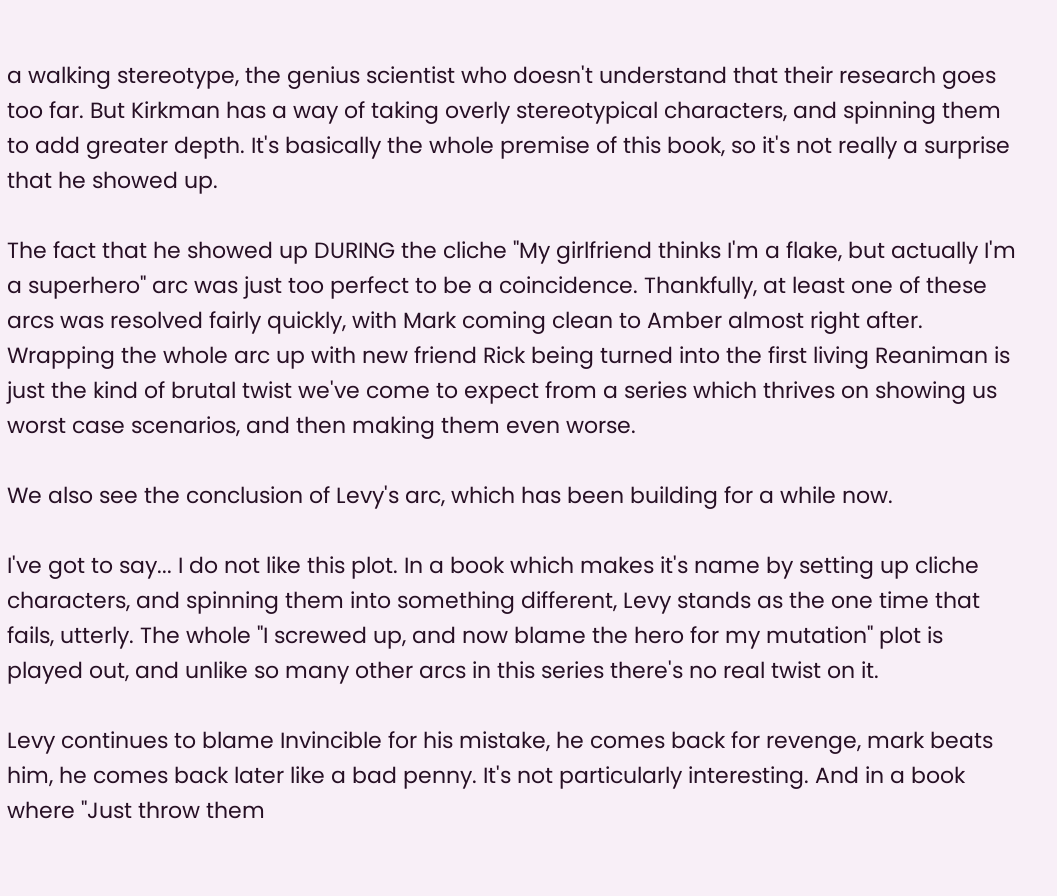a walking stereotype, the genius scientist who doesn't understand that their research goes too far. But Kirkman has a way of taking overly stereotypical characters, and spinning them to add greater depth. It's basically the whole premise of this book, so it's not really a surprise that he showed up.

The fact that he showed up DURING the cliche "My girlfriend thinks I'm a flake, but actually I'm a superhero" arc was just too perfect to be a coincidence. Thankfully, at least one of these arcs was resolved fairly quickly, with Mark coming clean to Amber almost right after. Wrapping the whole arc up with new friend Rick being turned into the first living Reaniman is just the kind of brutal twist we've come to expect from a series which thrives on showing us worst case scenarios, and then making them even worse.

We also see the conclusion of Levy's arc, which has been building for a while now.

I've got to say... I do not like this plot. In a book which makes it's name by setting up cliche characters, and spinning them into something different, Levy stands as the one time that fails, utterly. The whole "I screwed up, and now blame the hero for my mutation" plot is played out, and unlike so many other arcs in this series there's no real twist on it.

Levy continues to blame Invincible for his mistake, he comes back for revenge, mark beats him, he comes back later like a bad penny. It's not particularly interesting. And in a book where "Just throw them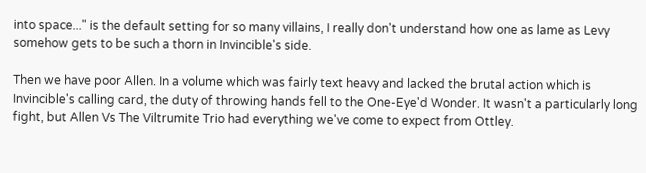into space..." is the default setting for so many villains, I really don't understand how one as lame as Levy somehow gets to be such a thorn in Invincible's side.

Then we have poor Allen. In a volume which was fairly text heavy and lacked the brutal action which is Invincible's calling card, the duty of throwing hands fell to the One-Eye'd Wonder. It wasn't a particularly long fight, but Allen Vs The Viltrumite Trio had everything we've come to expect from Ottley.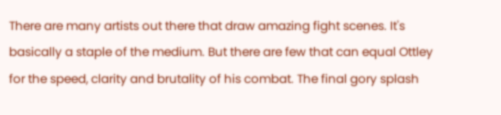There are many artists out there that draw amazing fight scenes. It's basically a staple of the medium. But there are few that can equal Ottley for the speed, clarity and brutality of his combat. The final gory splash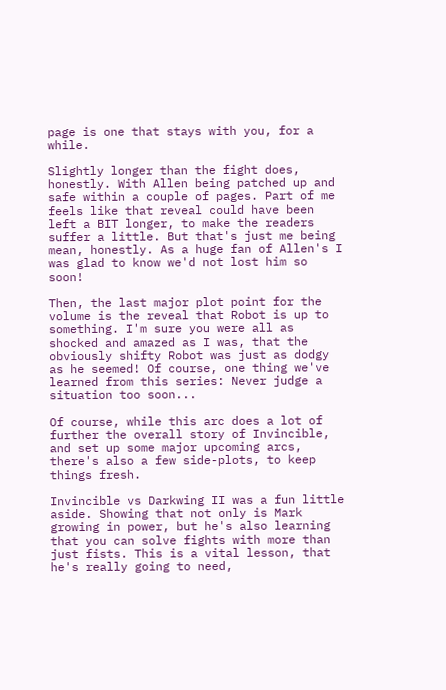page is one that stays with you, for a while.

Slightly longer than the fight does, honestly. With Allen being patched up and safe within a couple of pages. Part of me feels like that reveal could have been left a BIT longer, to make the readers suffer a little. But that's just me being mean, honestly. As a huge fan of Allen's I was glad to know we'd not lost him so soon!

Then, the last major plot point for the volume is the reveal that Robot is up to something. I'm sure you were all as shocked and amazed as I was, that the obviously shifty Robot was just as dodgy as he seemed! Of course, one thing we've learned from this series: Never judge a situation too soon...

Of course, while this arc does a lot of further the overall story of Invincible, and set up some major upcoming arcs, there's also a few side-plots, to keep things fresh.

Invincible vs Darkwing II was a fun little aside. Showing that not only is Mark growing in power, but he's also learning that you can solve fights with more than just fists. This is a vital lesson, that he's really going to need,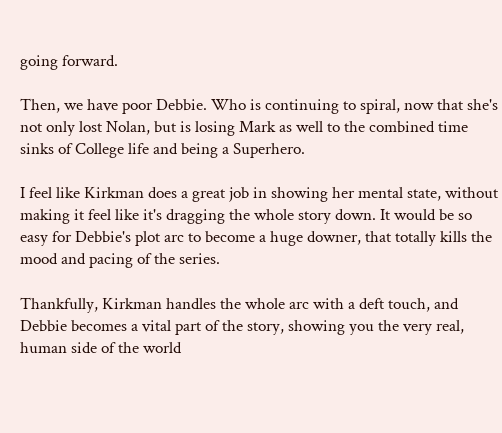going forward.

Then, we have poor Debbie. Who is continuing to spiral, now that she's not only lost Nolan, but is losing Mark as well to the combined time sinks of College life and being a Superhero.

I feel like Kirkman does a great job in showing her mental state, without making it feel like it's dragging the whole story down. It would be so easy for Debbie's plot arc to become a huge downer, that totally kills the mood and pacing of the series.

Thankfully, Kirkman handles the whole arc with a deft touch, and Debbie becomes a vital part of the story, showing you the very real, human side of the world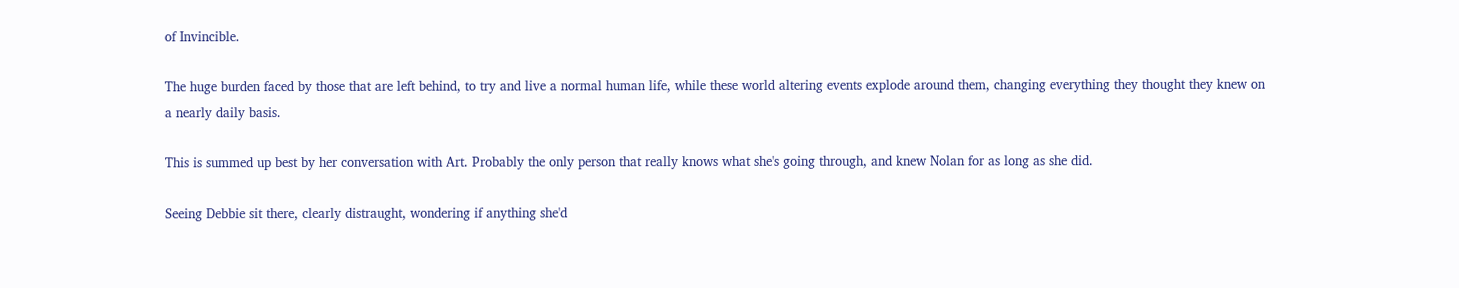of Invincible.

The huge burden faced by those that are left behind, to try and live a normal human life, while these world altering events explode around them, changing everything they thought they knew on a nearly daily basis.

This is summed up best by her conversation with Art. Probably the only person that really knows what she's going through, and knew Nolan for as long as she did.

Seeing Debbie sit there, clearly distraught, wondering if anything she'd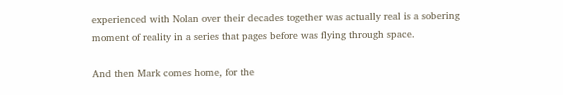experienced with Nolan over their decades together was actually real is a sobering moment of reality in a series that pages before was flying through space.

And then Mark comes home, for the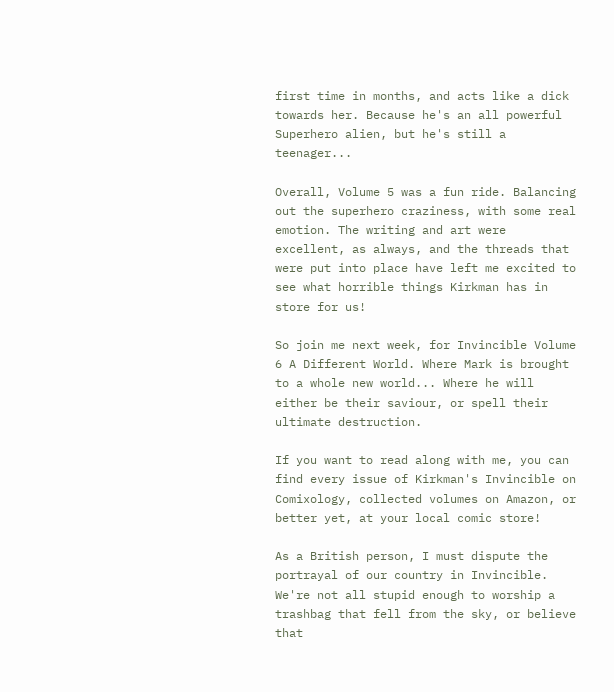first time in months, and acts like a dick towards her. Because he's an all powerful Superhero alien, but he's still a teenager...

Overall, Volume 5 was a fun ride. Balancing out the superhero craziness, with some real emotion. The writing and art were excellent, as always, and the threads that were put into place have left me excited to see what horrible things Kirkman has in store for us!

So join me next week, for Invincible Volume 6 A Different World. Where Mark is brought to a whole new world... Where he will either be their saviour, or spell their ultimate destruction.

If you want to read along with me, you can find every issue of Kirkman's Invincible on Comixology, collected volumes on Amazon, or better yet, at your local comic store!

As a British person, I must dispute the portrayal of our country in Invincible. We're not all stupid enough to worship a trashbag that fell from the sky, or believe that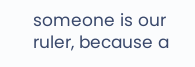someone is our ruler, because a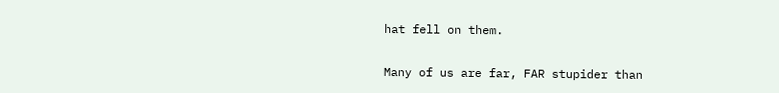hat fell on them.

Many of us are far, FAR stupider than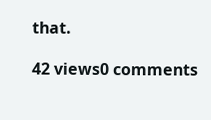that.

42 views0 comments